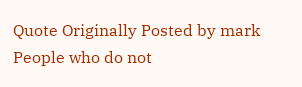Quote Originally Posted by mark
People who do not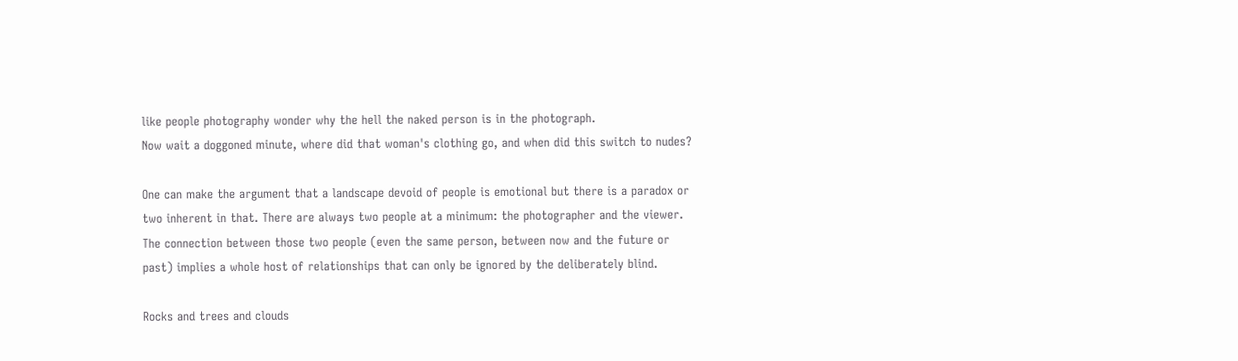like people photography wonder why the hell the naked person is in the photograph.
Now wait a doggoned minute, where did that woman's clothing go, and when did this switch to nudes?

One can make the argument that a landscape devoid of people is emotional but there is a paradox or two inherent in that. There are always two people at a minimum: the photographer and the viewer. The connection between those two people (even the same person, between now and the future or past) implies a whole host of relationships that can only be ignored by the deliberately blind.

Rocks and trees and clouds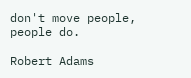don't move people, people do.

Robert Adams